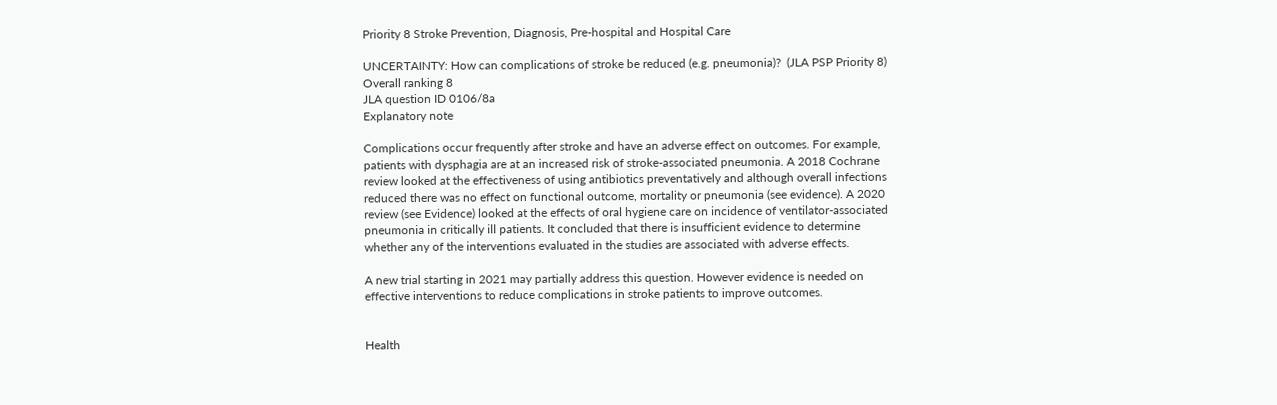Priority 8 Stroke Prevention, Diagnosis, Pre-hospital and Hospital Care

UNCERTAINTY: How can complications of stroke be reduced (e.g. pneumonia)?  (JLA PSP Priority 8)
Overall ranking 8
JLA question ID 0106/8a
Explanatory note

Complications occur frequently after stroke and have an adverse effect on outcomes. For example, patients with dysphagia are at an increased risk of stroke-associated pneumonia. A 2018 Cochrane review looked at the effectiveness of using antibiotics preventatively and although overall infections reduced there was no effect on functional outcome, mortality or pneumonia (see evidence). A 2020 review (see Evidence) looked at the effects of oral hygiene care on incidence of ventilator‐associated pneumonia in critically ill patients. It concluded that there is insufficient evidence to determine whether any of the interventions evaluated in the studies are associated with adverse effects.

A new trial starting in 2021 may partially address this question. However evidence is needed on effective interventions to reduce complications in stroke patients to improve outcomes.


Health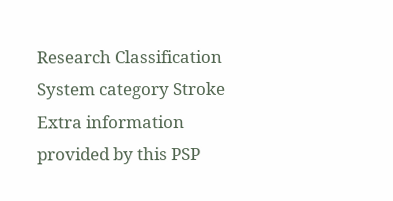Research Classification System category Stroke
Extra information provided by this PSP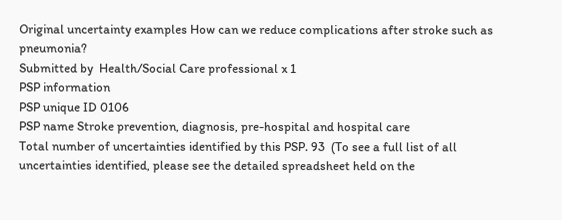Original uncertainty examples How can we reduce complications after stroke such as pneumonia?
Submitted by  Health/Social Care professional x 1
PSP information
PSP unique ID 0106
PSP name Stroke prevention, diagnosis, pre-hospital and hospital care
Total number of uncertainties identified by this PSP. 93  (To see a full list of all uncertainties identified, please see the detailed spreadsheet held on the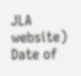JLA website)
Date of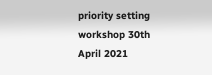priority setting workshop 30th April 2021